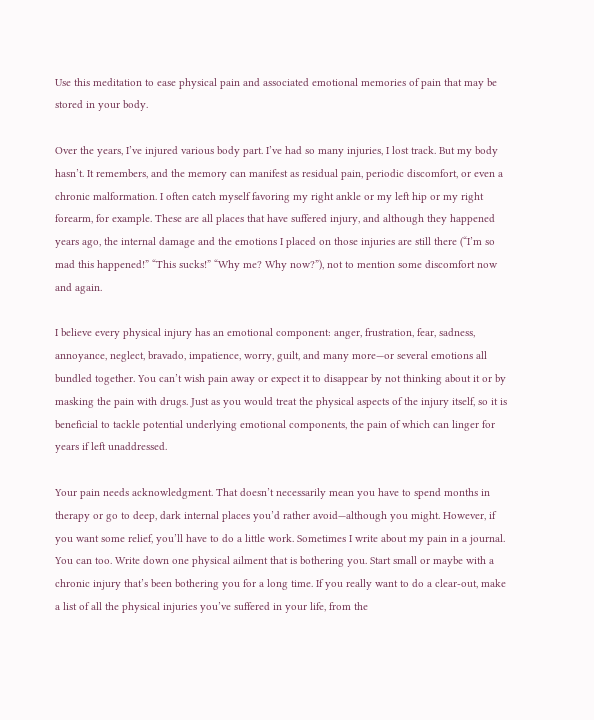Use this meditation to ease physical pain and associated emotional memories of pain that may be stored in your body.

Over the years, I’ve injured various body part. I’ve had so many injuries, I lost track. But my body hasn’t. It remembers, and the memory can manifest as residual pain, periodic discomfort, or even a chronic malformation. I often catch myself favoring my right ankle or my left hip or my right forearm, for example. These are all places that have suffered injury, and although they happened years ago, the internal damage and the emotions I placed on those injuries are still there (“I’m so mad this happened!” “This sucks!” “Why me? Why now?”), not to mention some discomfort now and again.

I believe every physical injury has an emotional component: anger, frustration, fear, sadness, annoyance, neglect, bravado, impatience, worry, guilt, and many more—or several emotions all bundled together. You can’t wish pain away or expect it to disappear by not thinking about it or by masking the pain with drugs. Just as you would treat the physical aspects of the injury itself, so it is beneficial to tackle potential underlying emotional components, the pain of which can linger for years if left unaddressed.

Your pain needs acknowledgment. That doesn’t necessarily mean you have to spend months in therapy or go to deep, dark internal places you’d rather avoid—although you might. However, if you want some relief, you’ll have to do a little work. Sometimes I write about my pain in a journal. You can too. Write down one physical ailment that is bothering you. Start small or maybe with a chronic injury that’s been bothering you for a long time. If you really want to do a clear-out, make a list of all the physical injuries you’ve suffered in your life, from the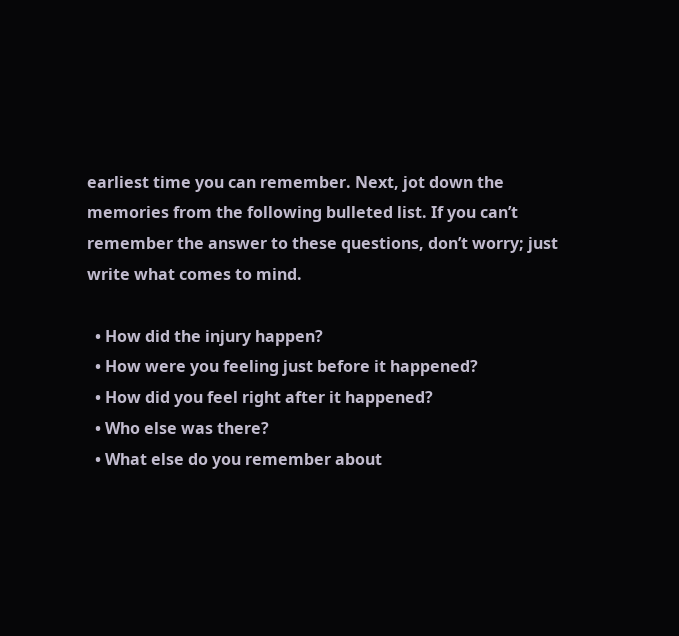earliest time you can remember. Next, jot down the memories from the following bulleted list. If you can’t remember the answer to these questions, don’t worry; just write what comes to mind.

  • How did the injury happen?
  • How were you feeling just before it happened?
  • How did you feel right after it happened?
  • Who else was there?
  • What else do you remember about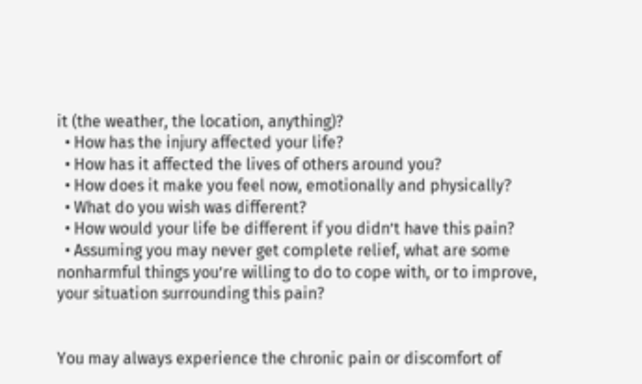it (the weather, the location, anything)?
  • How has the injury affected your life?
  • How has it affected the lives of others around you?
  • How does it make you feel now, emotionally and physically?
  • What do you wish was different?
  • How would your life be different if you didn’t have this pain?
  • Assuming you may never get complete relief, what are some nonharmful things you’re willing to do to cope with, or to improve, your situation surrounding this pain?


You may always experience the chronic pain or discomfort of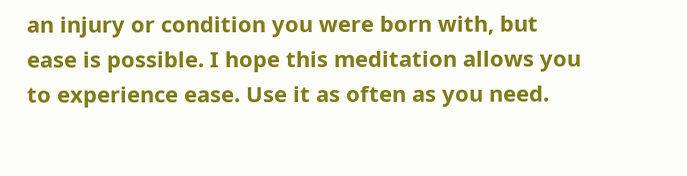an injury or condition you were born with, but ease is possible. I hope this meditation allows you to experience ease. Use it as often as you need.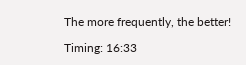The more frequently, the better!

Timing: 16:33